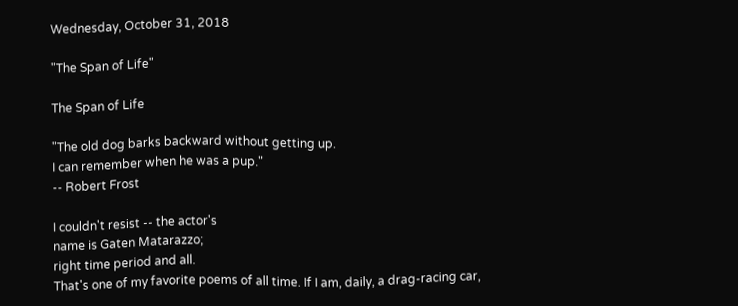Wednesday, October 31, 2018

"The Span of Life"

The Span of Life

"The old dog barks backward without getting up.
I can remember when he was a pup."
-- Robert Frost

I couldn't resist -- the actor's
name is Gaten Matarazzo;
right time period and all.
That's one of my favorite poems of all time. If I am, daily, a drag-racing car,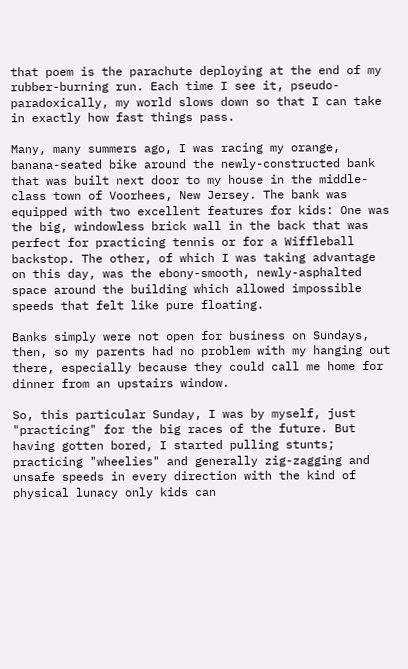that poem is the parachute deploying at the end of my rubber-burning run. Each time I see it, pseudo-paradoxically, my world slows down so that I can take in exactly how fast things pass.

Many, many summers ago, I was racing my orange, banana-seated bike around the newly-constructed bank that was built next door to my house in the middle-class town of Voorhees, New Jersey. The bank was equipped with two excellent features for kids: One was the big, windowless brick wall in the back that was perfect for practicing tennis or for a Wiffleball backstop. The other, of which I was taking advantage on this day, was the ebony-smooth, newly-asphalted space around the building which allowed impossible speeds that felt like pure floating.

Banks simply were not open for business on Sundays, then, so my parents had no problem with my hanging out there, especially because they could call me home for dinner from an upstairs window.

So, this particular Sunday, I was by myself, just "practicing" for the big races of the future. But having gotten bored, I started pulling stunts; practicing "wheelies" and generally zig-zagging and unsafe speeds in every direction with the kind of physical lunacy only kids can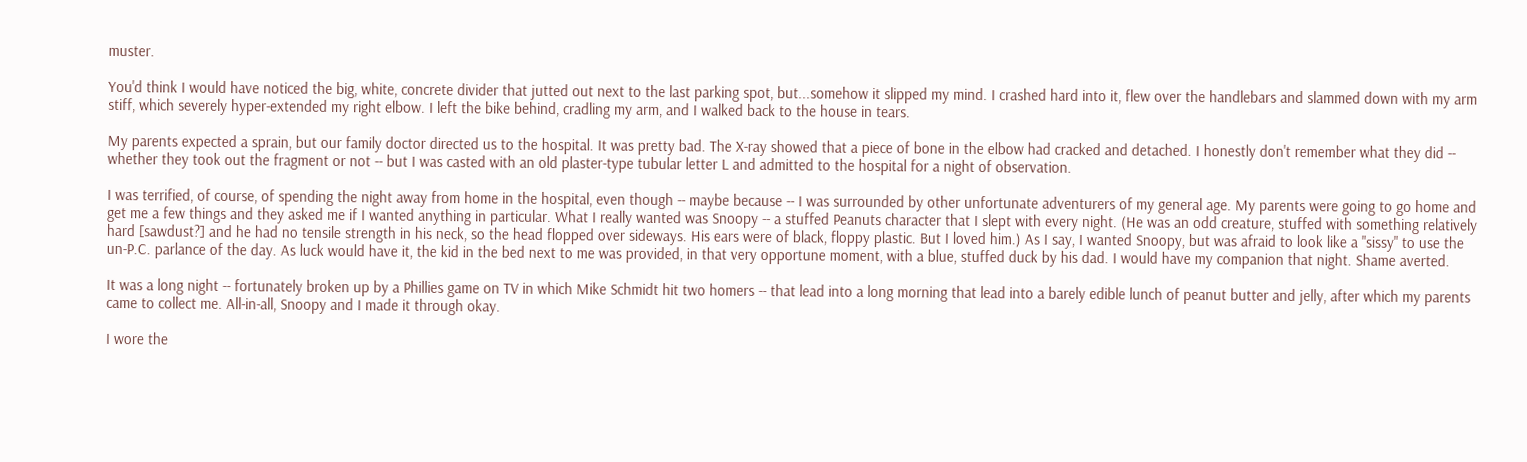muster.

You'd think I would have noticed the big, white, concrete divider that jutted out next to the last parking spot, but...somehow it slipped my mind. I crashed hard into it, flew over the handlebars and slammed down with my arm stiff, which severely hyper-extended my right elbow. I left the bike behind, cradling my arm, and I walked back to the house in tears.

My parents expected a sprain, but our family doctor directed us to the hospital. It was pretty bad. The X-ray showed that a piece of bone in the elbow had cracked and detached. I honestly don't remember what they did -- whether they took out the fragment or not -- but I was casted with an old plaster-type tubular letter L and admitted to the hospital for a night of observation.

I was terrified, of course, of spending the night away from home in the hospital, even though -- maybe because -- I was surrounded by other unfortunate adventurers of my general age. My parents were going to go home and get me a few things and they asked me if I wanted anything in particular. What I really wanted was Snoopy -- a stuffed Peanuts character that I slept with every night. (He was an odd creature, stuffed with something relatively hard [sawdust?] and he had no tensile strength in his neck, so the head flopped over sideways. His ears were of black, floppy plastic. But I loved him.) As I say, I wanted Snoopy, but was afraid to look like a "sissy" to use the un-P.C. parlance of the day. As luck would have it, the kid in the bed next to me was provided, in that very opportune moment, with a blue, stuffed duck by his dad. I would have my companion that night. Shame averted.

It was a long night -- fortunately broken up by a Phillies game on TV in which Mike Schmidt hit two homers -- that lead into a long morning that lead into a barely edible lunch of peanut butter and jelly, after which my parents came to collect me. All-in-all, Snoopy and I made it through okay.

I wore the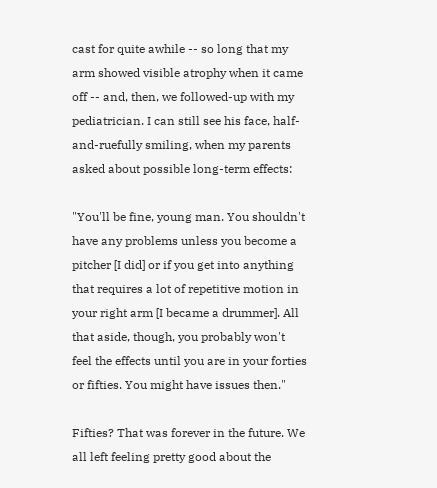cast for quite awhile -- so long that my arm showed visible atrophy when it came off -- and, then, we followed-up with my pediatrician. I can still see his face, half-and-ruefully smiling, when my parents asked about possible long-term effects:

"You'll be fine, young man. You shouldn't have any problems unless you become a pitcher [I did] or if you get into anything that requires a lot of repetitive motion in your right arm [I became a drummer]. All that aside, though, you probably won't feel the effects until you are in your forties or fifties. You might have issues then."

Fifties? That was forever in the future. We all left feeling pretty good about the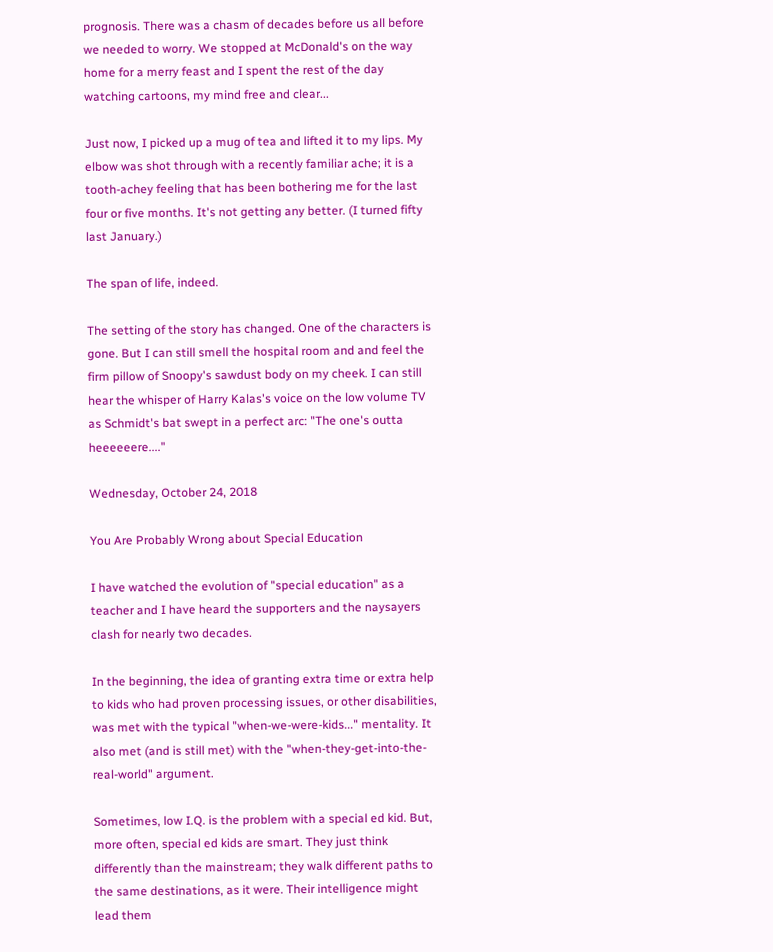prognosis. There was a chasm of decades before us all before we needed to worry. We stopped at McDonald's on the way home for a merry feast and I spent the rest of the day watching cartoons, my mind free and clear...

Just now, I picked up a mug of tea and lifted it to my lips. My elbow was shot through with a recently familiar ache; it is a tooth-achey feeling that has been bothering me for the last four or five months. It's not getting any better. (I turned fifty last January.)

The span of life, indeed.

The setting of the story has changed. One of the characters is gone. But I can still smell the hospital room and and feel the firm pillow of Snoopy's sawdust body on my cheek. I can still hear the whisper of Harry Kalas's voice on the low volume TV as Schmidt's bat swept in a perfect arc: "The one's outta heeeeeere...."

Wednesday, October 24, 2018

You Are Probably Wrong about Special Education

I have watched the evolution of "special education" as a teacher and I have heard the supporters and the naysayers clash for nearly two decades.

In the beginning, the idea of granting extra time or extra help to kids who had proven processing issues, or other disabilities, was met with the typical "when-we-were-kids..." mentality. It also met (and is still met) with the "when-they-get-into-the-real-world" argument.

Sometimes, low I.Q. is the problem with a special ed kid. But, more often, special ed kids are smart. They just think differently than the mainstream; they walk different paths to the same destinations, as it were. Their intelligence might lead them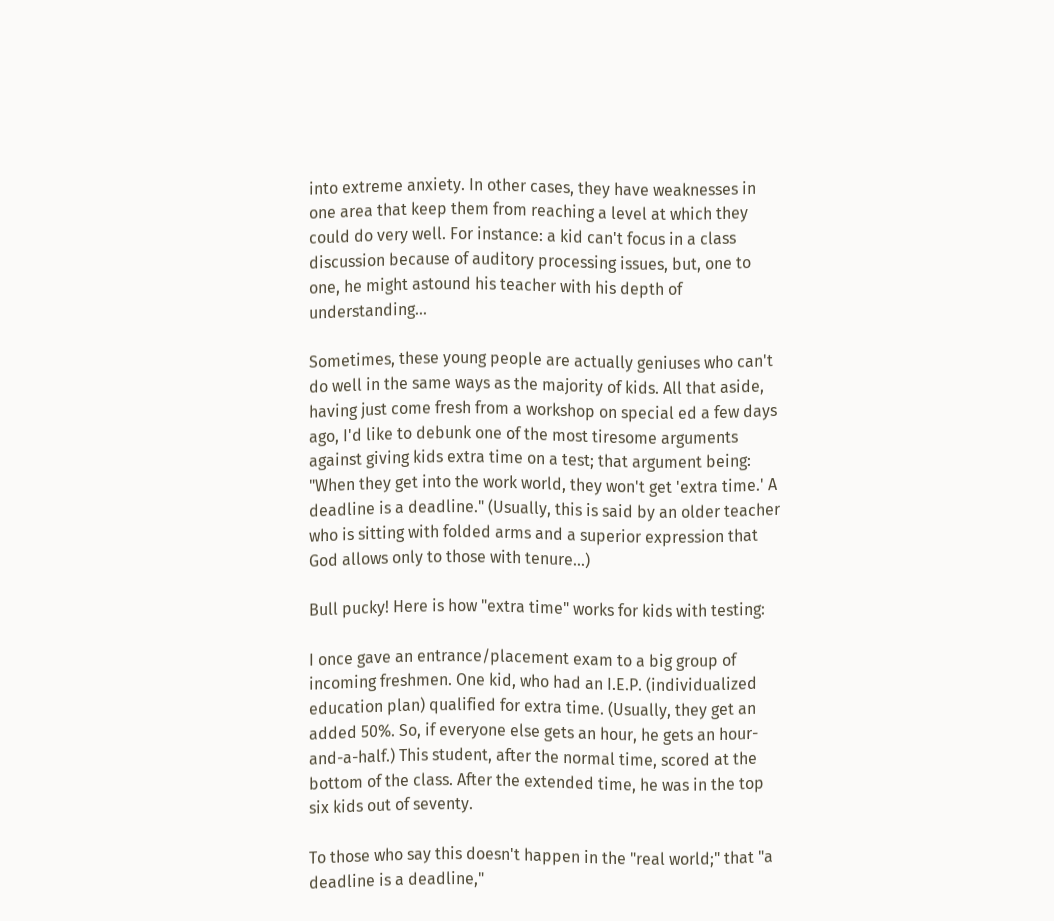into extreme anxiety. In other cases, they have weaknesses in one area that keep them from reaching a level at which they could do very well. For instance: a kid can't focus in a class discussion because of auditory processing issues, but, one to one, he might astound his teacher with his depth of understanding...

Sometimes, these young people are actually geniuses who can't do well in the same ways as the majority of kids. All that aside, having just come fresh from a workshop on special ed a few days ago, I'd like to debunk one of the most tiresome arguments against giving kids extra time on a test; that argument being: "When they get into the work world, they won't get 'extra time.' A deadline is a deadline." (Usually, this is said by an older teacher who is sitting with folded arms and a superior expression that God allows only to those with tenure...)

Bull pucky! Here is how "extra time" works for kids with testing:

I once gave an entrance/placement exam to a big group of incoming freshmen. One kid, who had an I.E.P. (individualized education plan) qualified for extra time. (Usually, they get an added 50%. So, if everyone else gets an hour, he gets an hour-and-a-half.) This student, after the normal time, scored at the bottom of the class. After the extended time, he was in the top six kids out of seventy.

To those who say this doesn't happen in the "real world;" that "a deadline is a deadline,"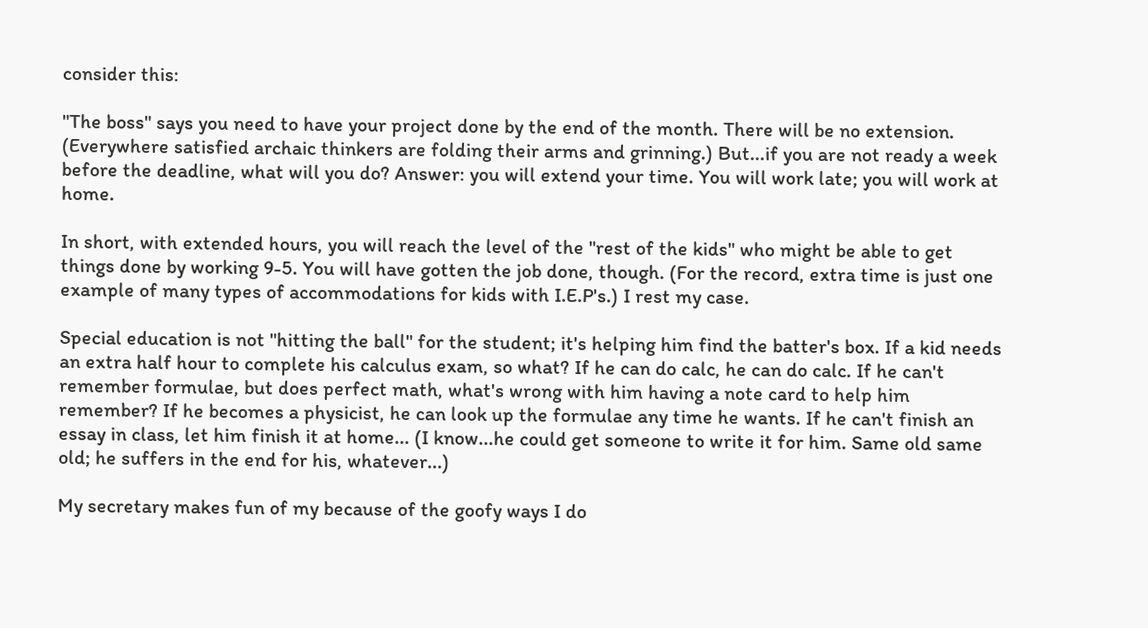consider this:

"The boss" says you need to have your project done by the end of the month. There will be no extension. (Everywhere satisfied archaic thinkers are folding their arms and grinning.) But...if you are not ready a week before the deadline, what will you do? Answer: you will extend your time. You will work late; you will work at home.

In short, with extended hours, you will reach the level of the "rest of the kids" who might be able to get things done by working 9-5. You will have gotten the job done, though. (For the record, extra time is just one example of many types of accommodations for kids with I.E.P's.) I rest my case.

Special education is not "hitting the ball" for the student; it's helping him find the batter's box. If a kid needs an extra half hour to complete his calculus exam, so what? If he can do calc, he can do calc. If he can't remember formulae, but does perfect math, what's wrong with him having a note card to help him remember? If he becomes a physicist, he can look up the formulae any time he wants. If he can't finish an essay in class, let him finish it at home... (I know...he could get someone to write it for him. Same old same old; he suffers in the end for his, whatever...)

My secretary makes fun of my because of the goofy ways I do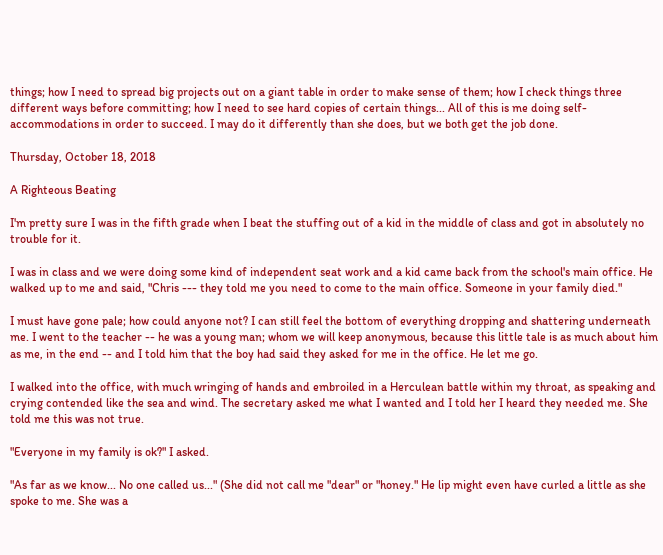things; how I need to spread big projects out on a giant table in order to make sense of them; how I check things three different ways before committing; how I need to see hard copies of certain things... All of this is me doing self-accommodations in order to succeed. I may do it differently than she does, but we both get the job done.

Thursday, October 18, 2018

A Righteous Beating

I'm pretty sure I was in the fifth grade when I beat the stuffing out of a kid in the middle of class and got in absolutely no trouble for it.

I was in class and we were doing some kind of independent seat work and a kid came back from the school's main office. He walked up to me and said, "Chris --- they told me you need to come to the main office. Someone in your family died."

I must have gone pale; how could anyone not? I can still feel the bottom of everything dropping and shattering underneath me. I went to the teacher -- he was a young man; whom we will keep anonymous, because this little tale is as much about him as me, in the end -- and I told him that the boy had said they asked for me in the office. He let me go.

I walked into the office, with much wringing of hands and embroiled in a Herculean battle within my throat, as speaking and crying contended like the sea and wind. The secretary asked me what I wanted and I told her I heard they needed me. She told me this was not true.

"Everyone in my family is ok?" I asked.

"As far as we know... No one called us..." (She did not call me "dear" or "honey." He lip might even have curled a little as she spoke to me. She was a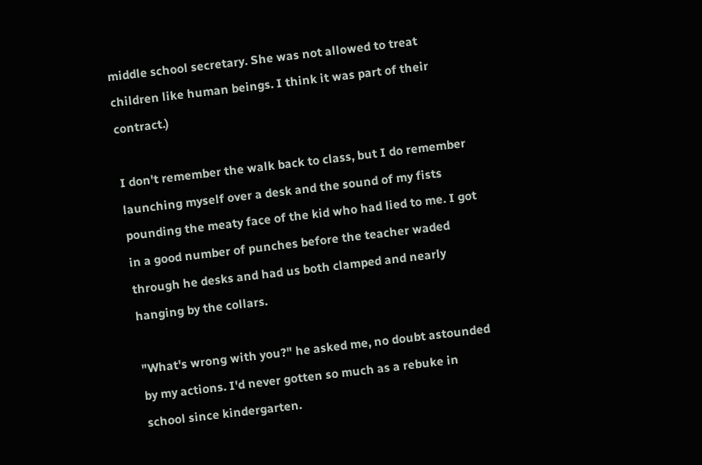middle school secretary. She was not allowed to treat children like human beings. I think it was part of their contract.)

I don't remember the walk back to class, but I do remember launching myself over a desk and the sound of my fists pounding the meaty face of the kid who had lied to me. I got in a good number of punches before the teacher waded through he desks and had us both clamped and nearly hanging by the collars.

"What's wrong with you?" he asked me, no doubt astounded by my actions. I'd never gotten so much as a rebuke in school since kindergarten.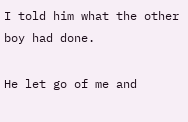I told him what the other boy had done.

He let go of me and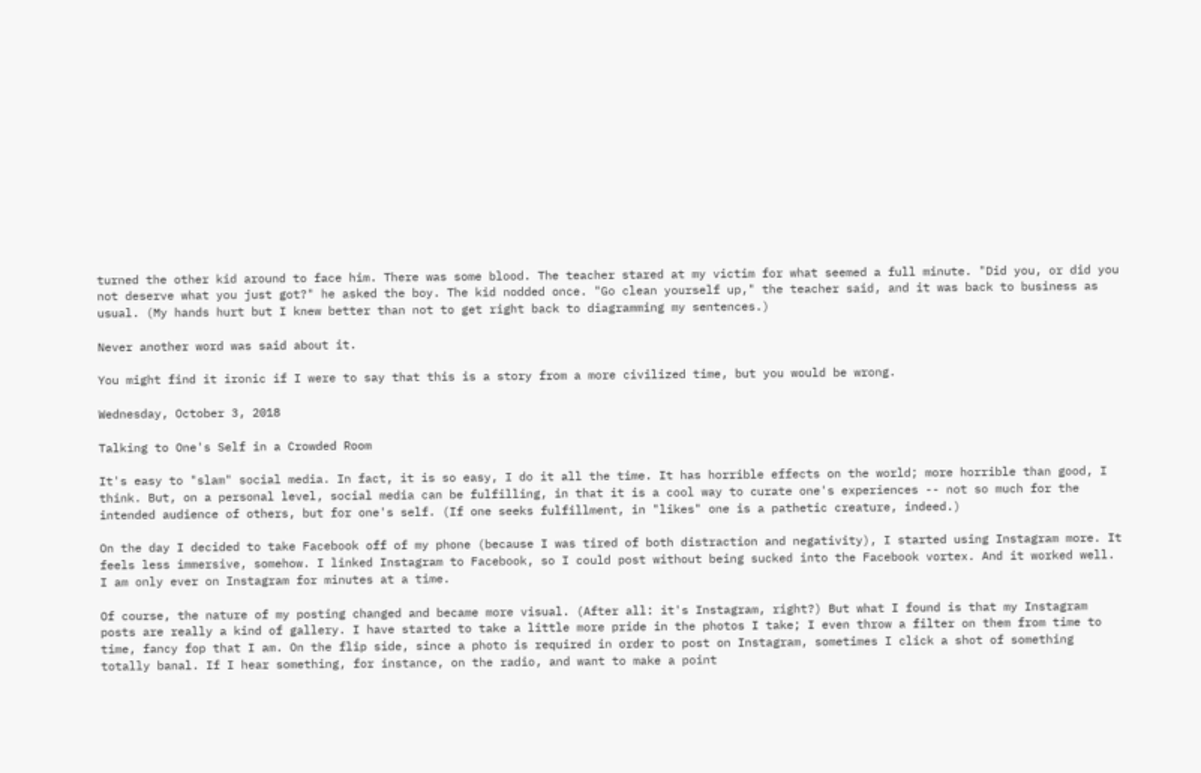turned the other kid around to face him. There was some blood. The teacher stared at my victim for what seemed a full minute. "Did you, or did you not deserve what you just got?" he asked the boy. The kid nodded once. "Go clean yourself up," the teacher said, and it was back to business as usual. (My hands hurt but I knew better than not to get right back to diagramming my sentences.)

Never another word was said about it.

You might find it ironic if I were to say that this is a story from a more civilized time, but you would be wrong.

Wednesday, October 3, 2018

Talking to One's Self in a Crowded Room

It's easy to "slam" social media. In fact, it is so easy, I do it all the time. It has horrible effects on the world; more horrible than good, I think. But, on a personal level, social media can be fulfilling, in that it is a cool way to curate one's experiences -- not so much for the intended audience of others, but for one's self. (If one seeks fulfillment, in "likes" one is a pathetic creature, indeed.)

On the day I decided to take Facebook off of my phone (because I was tired of both distraction and negativity), I started using Instagram more. It feels less immersive, somehow. I linked Instagram to Facebook, so I could post without being sucked into the Facebook vortex. And it worked well. I am only ever on Instagram for minutes at a time.

Of course, the nature of my posting changed and became more visual. (After all: it's Instagram, right?) But what I found is that my Instagram posts are really a kind of gallery. I have started to take a little more pride in the photos I take; I even throw a filter on them from time to time, fancy fop that I am. On the flip side, since a photo is required in order to post on Instagram, sometimes I click a shot of something totally banal. If I hear something, for instance, on the radio, and want to make a point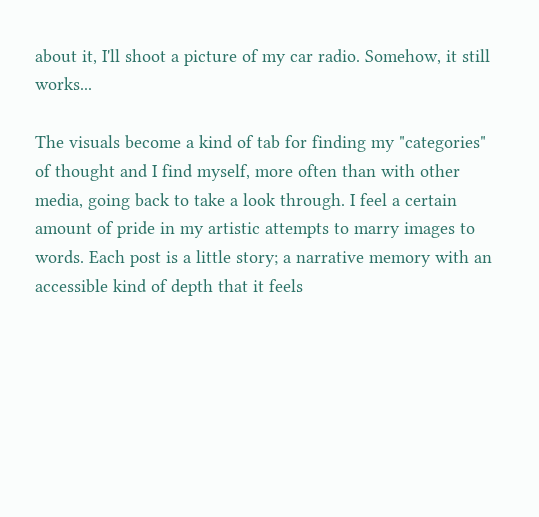about it, I'll shoot a picture of my car radio. Somehow, it still works...

The visuals become a kind of tab for finding my "categories" of thought and I find myself, more often than with other media, going back to take a look through. I feel a certain amount of pride in my artistic attempts to marry images to words. Each post is a little story; a narrative memory with an accessible kind of depth that it feels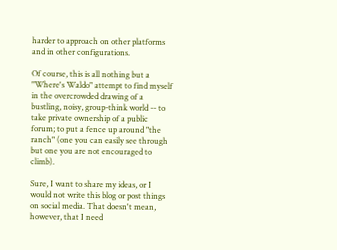harder to approach on other platforms and in other configurations.

Of course, this is all nothing but a "Where's Waldo" attempt to find myself in the overcrowded drawing of a bustling, noisy, group-think world -- to take private ownership of a public forum; to put a fence up around "the ranch" (one you can easily see through but one you are not encouraged to climb).

Sure, I want to share my ideas, or I would not write this blog or post things on social media. That doesn't mean, however, that I need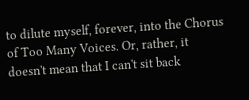to dilute myself, forever, into the Chorus of Too Many Voices. Or, rather, it doesn't mean that I can't sit back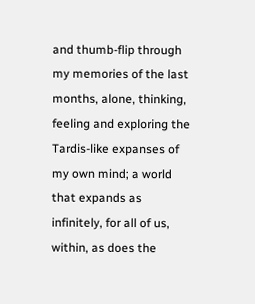and thumb-flip through my memories of the last months, alone, thinking, feeling and exploring the Tardis-like expanses of my own mind; a world that expands as infinitely, for all of us, within, as does the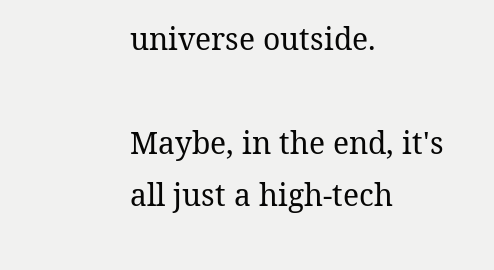universe outside.

Maybe, in the end, it's all just a high-tech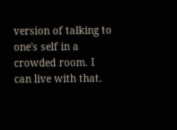version of talking to one's self in a crowded room. I can live with that.